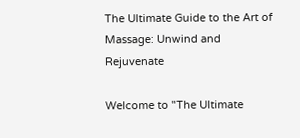The Ultimate Guide to the Art of Massage: Unwind and Rejuvenate

Welcome to "The Ultimate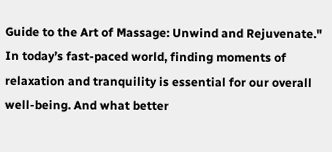Guide to the Art of Massage: Unwind and Rejuvenate." In today’s fast-paced world, finding moments of relaxation and tranquility is essential for our overall well-being. And what better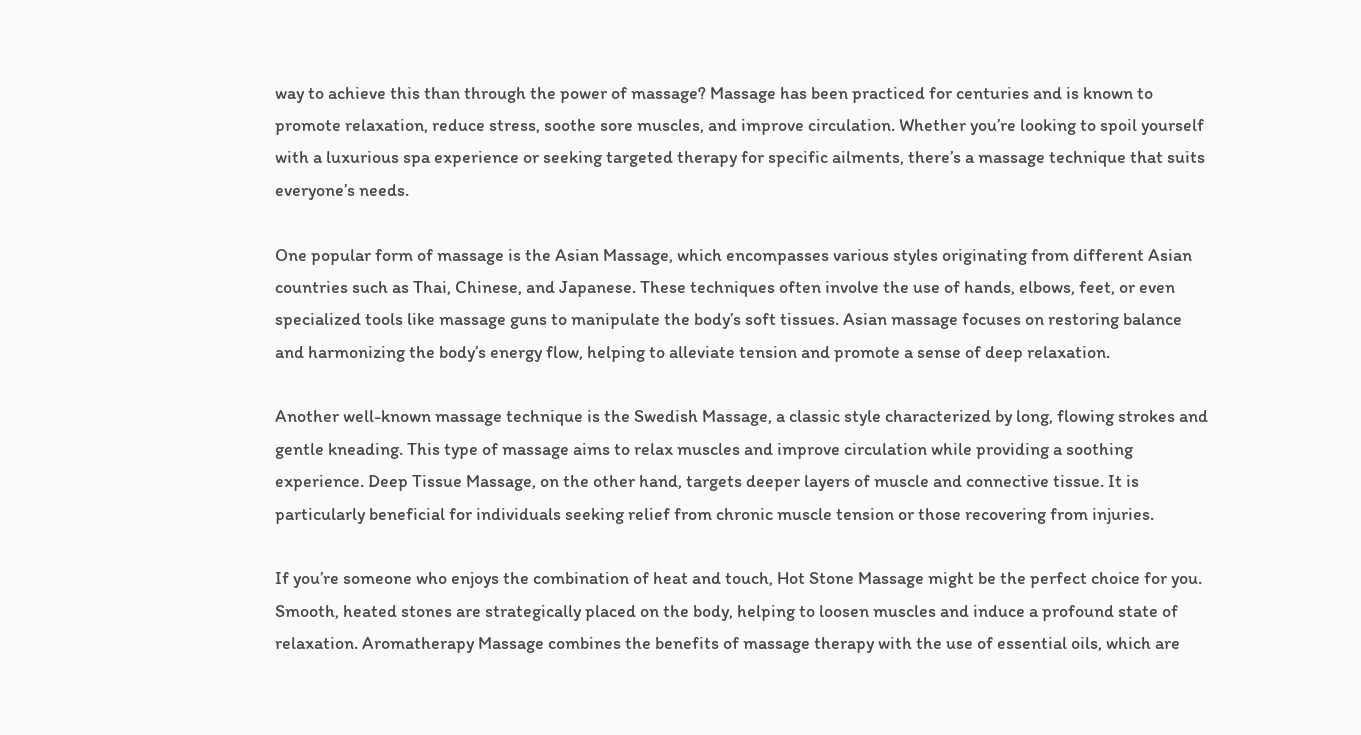way to achieve this than through the power of massage? Massage has been practiced for centuries and is known to promote relaxation, reduce stress, soothe sore muscles, and improve circulation. Whether you’re looking to spoil yourself with a luxurious spa experience or seeking targeted therapy for specific ailments, there’s a massage technique that suits everyone’s needs.

One popular form of massage is the Asian Massage, which encompasses various styles originating from different Asian countries such as Thai, Chinese, and Japanese. These techniques often involve the use of hands, elbows, feet, or even specialized tools like massage guns to manipulate the body’s soft tissues. Asian massage focuses on restoring balance and harmonizing the body’s energy flow, helping to alleviate tension and promote a sense of deep relaxation.

Another well-known massage technique is the Swedish Massage, a classic style characterized by long, flowing strokes and gentle kneading. This type of massage aims to relax muscles and improve circulation while providing a soothing experience. Deep Tissue Massage, on the other hand, targets deeper layers of muscle and connective tissue. It is particularly beneficial for individuals seeking relief from chronic muscle tension or those recovering from injuries.

If you’re someone who enjoys the combination of heat and touch, Hot Stone Massage might be the perfect choice for you. Smooth, heated stones are strategically placed on the body, helping to loosen muscles and induce a profound state of relaxation. Aromatherapy Massage combines the benefits of massage therapy with the use of essential oils, which are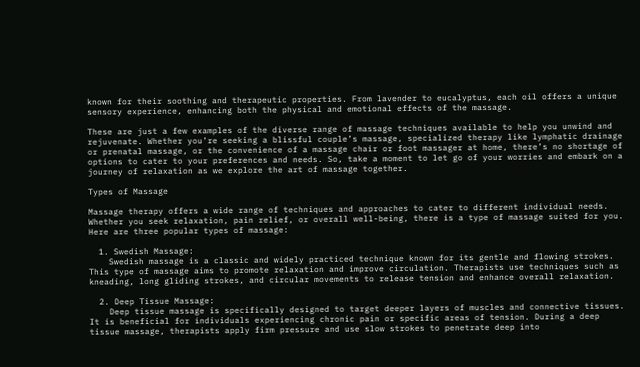known for their soothing and therapeutic properties. From lavender to eucalyptus, each oil offers a unique sensory experience, enhancing both the physical and emotional effects of the massage.

These are just a few examples of the diverse range of massage techniques available to help you unwind and rejuvenate. Whether you’re seeking a blissful couple’s massage, specialized therapy like lymphatic drainage or prenatal massage, or the convenience of a massage chair or foot massager at home, there’s no shortage of options to cater to your preferences and needs. So, take a moment to let go of your worries and embark on a journey of relaxation as we explore the art of massage together.

Types of Massage

Massage therapy offers a wide range of techniques and approaches to cater to different individual needs. Whether you seek relaxation, pain relief, or overall well-being, there is a type of massage suited for you. Here are three popular types of massage:

  1. Swedish Massage:
    Swedish massage is a classic and widely practiced technique known for its gentle and flowing strokes. This type of massage aims to promote relaxation and improve circulation. Therapists use techniques such as kneading, long gliding strokes, and circular movements to release tension and enhance overall relaxation.

  2. Deep Tissue Massage:
    Deep tissue massage is specifically designed to target deeper layers of muscles and connective tissues. It is beneficial for individuals experiencing chronic pain or specific areas of tension. During a deep tissue massage, therapists apply firm pressure and use slow strokes to penetrate deep into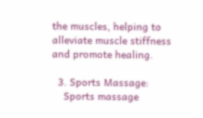the muscles, helping to alleviate muscle stiffness and promote healing.

  3. Sports Massage:
    Sports massage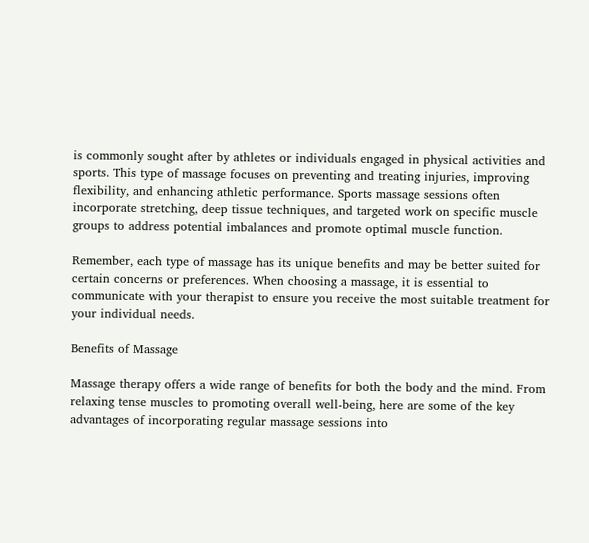is commonly sought after by athletes or individuals engaged in physical activities and sports. This type of massage focuses on preventing and treating injuries, improving flexibility, and enhancing athletic performance. Sports massage sessions often incorporate stretching, deep tissue techniques, and targeted work on specific muscle groups to address potential imbalances and promote optimal muscle function.

Remember, each type of massage has its unique benefits and may be better suited for certain concerns or preferences. When choosing a massage, it is essential to communicate with your therapist to ensure you receive the most suitable treatment for your individual needs.

Benefits of Massage

Massage therapy offers a wide range of benefits for both the body and the mind. From relaxing tense muscles to promoting overall well-being, here are some of the key advantages of incorporating regular massage sessions into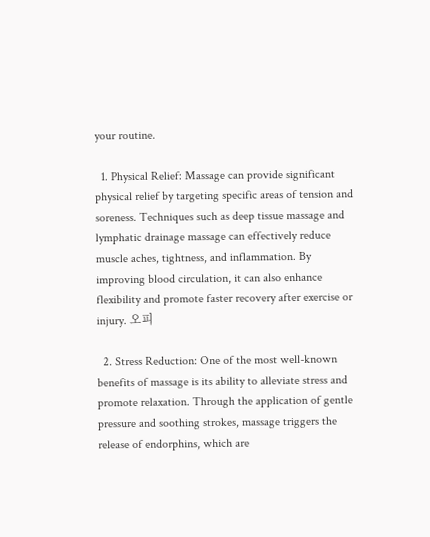your routine.

  1. Physical Relief: Massage can provide significant physical relief by targeting specific areas of tension and soreness. Techniques such as deep tissue massage and lymphatic drainage massage can effectively reduce muscle aches, tightness, and inflammation. By improving blood circulation, it can also enhance flexibility and promote faster recovery after exercise or injury. 오피

  2. Stress Reduction: One of the most well-known benefits of massage is its ability to alleviate stress and promote relaxation. Through the application of gentle pressure and soothing strokes, massage triggers the release of endorphins, which are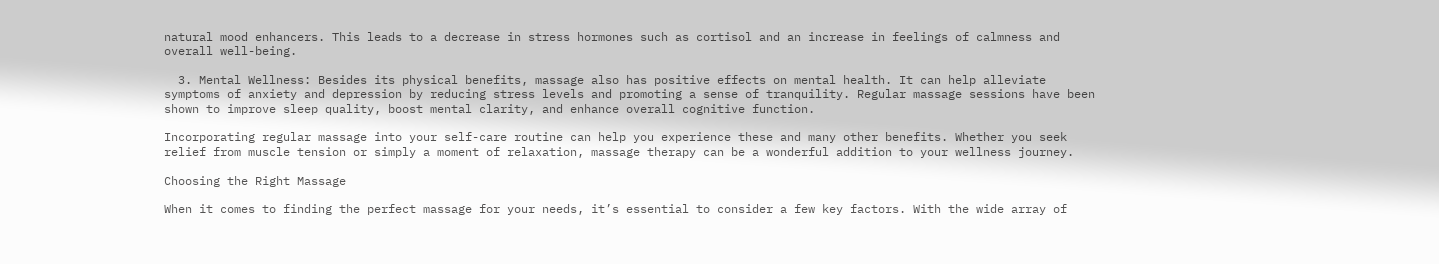natural mood enhancers. This leads to a decrease in stress hormones such as cortisol and an increase in feelings of calmness and overall well-being.

  3. Mental Wellness: Besides its physical benefits, massage also has positive effects on mental health. It can help alleviate symptoms of anxiety and depression by reducing stress levels and promoting a sense of tranquility. Regular massage sessions have been shown to improve sleep quality, boost mental clarity, and enhance overall cognitive function.

Incorporating regular massage into your self-care routine can help you experience these and many other benefits. Whether you seek relief from muscle tension or simply a moment of relaxation, massage therapy can be a wonderful addition to your wellness journey.

Choosing the Right Massage

When it comes to finding the perfect massage for your needs, it’s essential to consider a few key factors. With the wide array of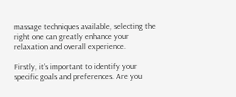massage techniques available, selecting the right one can greatly enhance your relaxation and overall experience.

Firstly, it’s important to identify your specific goals and preferences. Are you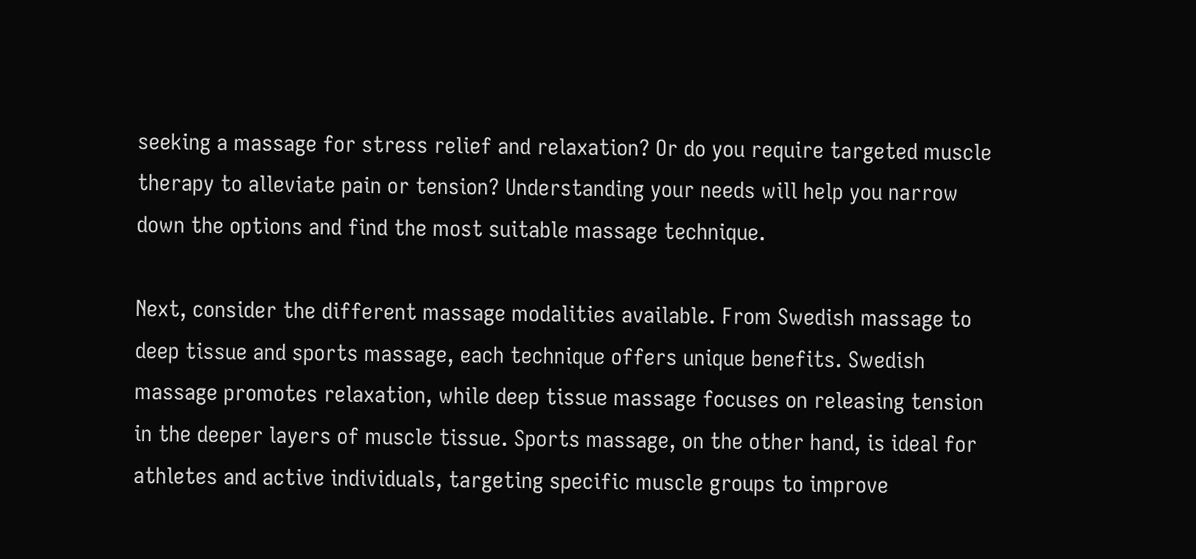seeking a massage for stress relief and relaxation? Or do you require targeted muscle therapy to alleviate pain or tension? Understanding your needs will help you narrow down the options and find the most suitable massage technique.

Next, consider the different massage modalities available. From Swedish massage to deep tissue and sports massage, each technique offers unique benefits. Swedish massage promotes relaxation, while deep tissue massage focuses on releasing tension in the deeper layers of muscle tissue. Sports massage, on the other hand, is ideal for athletes and active individuals, targeting specific muscle groups to improve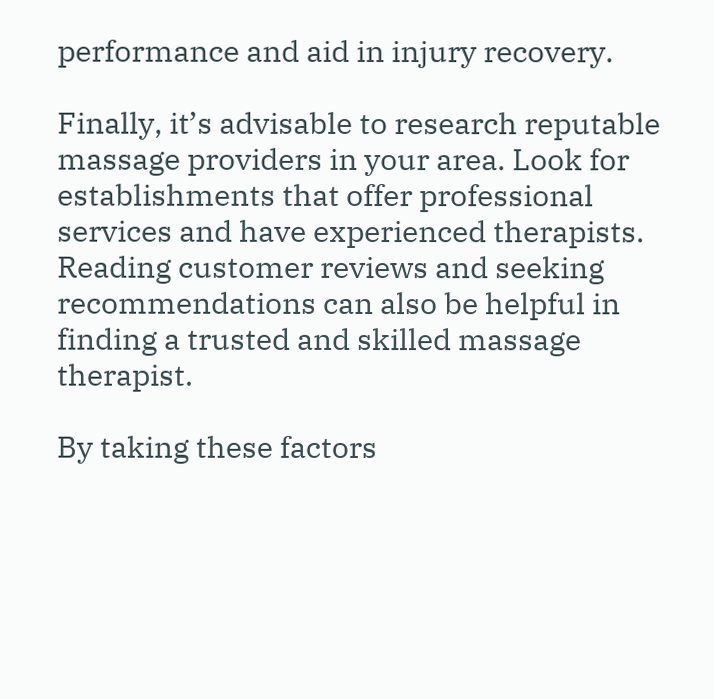performance and aid in injury recovery.

Finally, it’s advisable to research reputable massage providers in your area. Look for establishments that offer professional services and have experienced therapists. Reading customer reviews and seeking recommendations can also be helpful in finding a trusted and skilled massage therapist.

By taking these factors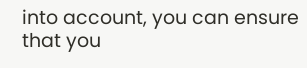into account, you can ensure that you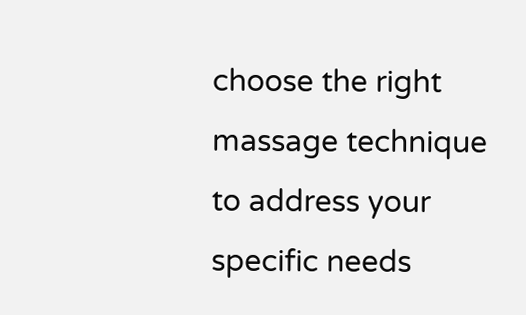choose the right massage technique to address your specific needs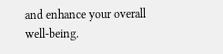and enhance your overall well-being.